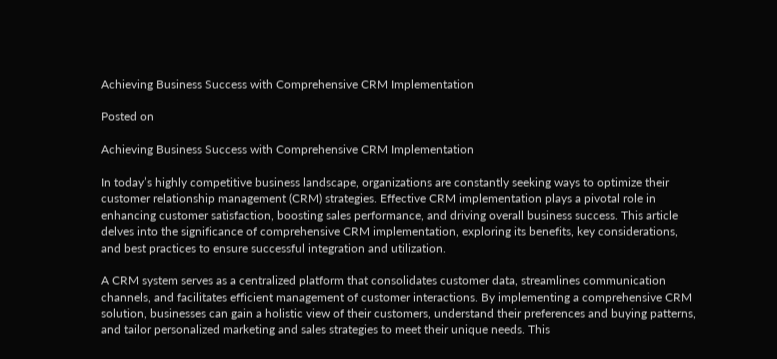Achieving Business Success with Comprehensive CRM Implementation

Posted on

Achieving Business Success with Comprehensive CRM Implementation

In today’s highly competitive business landscape, organizations are constantly seeking ways to optimize their customer relationship management (CRM) strategies. Effective CRM implementation plays a pivotal role in enhancing customer satisfaction, boosting sales performance, and driving overall business success. This article delves into the significance of comprehensive CRM implementation, exploring its benefits, key considerations, and best practices to ensure successful integration and utilization.

A CRM system serves as a centralized platform that consolidates customer data, streamlines communication channels, and facilitates efficient management of customer interactions. By implementing a comprehensive CRM solution, businesses can gain a holistic view of their customers, understand their preferences and buying patterns, and tailor personalized marketing and sales strategies to meet their unique needs. This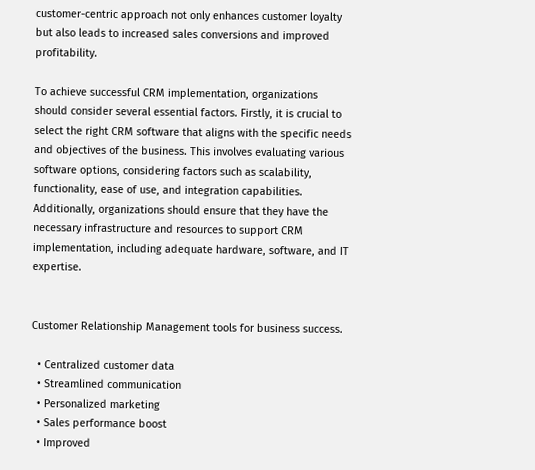customer-centric approach not only enhances customer loyalty but also leads to increased sales conversions and improved profitability.

To achieve successful CRM implementation, organizations should consider several essential factors. Firstly, it is crucial to select the right CRM software that aligns with the specific needs and objectives of the business. This involves evaluating various software options, considering factors such as scalability, functionality, ease of use, and integration capabilities. Additionally, organizations should ensure that they have the necessary infrastructure and resources to support CRM implementation, including adequate hardware, software, and IT expertise.


Customer Relationship Management tools for business success.

  • Centralized customer data
  • Streamlined communication
  • Personalized marketing
  • Sales performance boost
  • Improved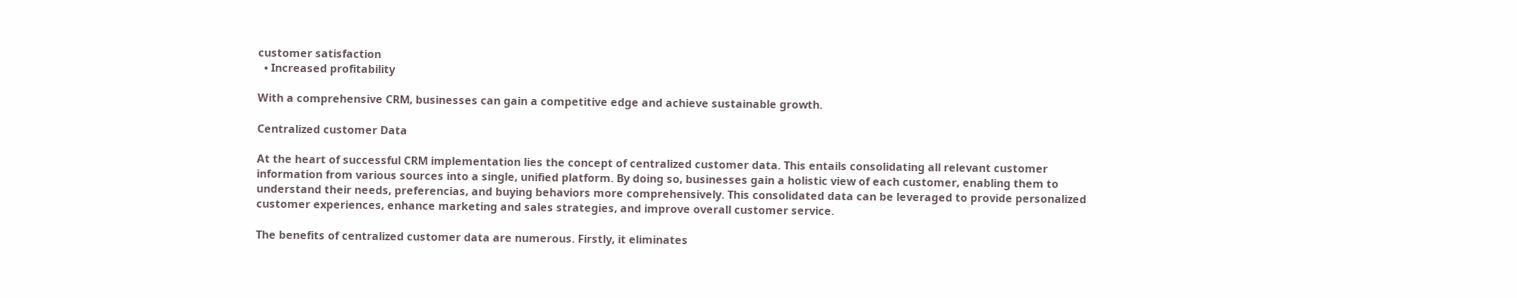customer satisfaction
  • Increased profitability

With a comprehensive CRM, businesses can gain a competitive edge and achieve sustainable growth.

Centralized customer Data

At the heart of successful CRM implementation lies the concept of centralized customer data. This entails consolidating all relevant customer information from various sources into a single, unified platform. By doing so, businesses gain a holistic view of each customer, enabling them to understand their needs, preferencias, and buying behaviors more comprehensively. This consolidated data can be leveraged to provide personalized customer experiences, enhance marketing and sales strategies, and improve overall customer service.

The benefits of centralized customer data are numerous. Firstly, it eliminates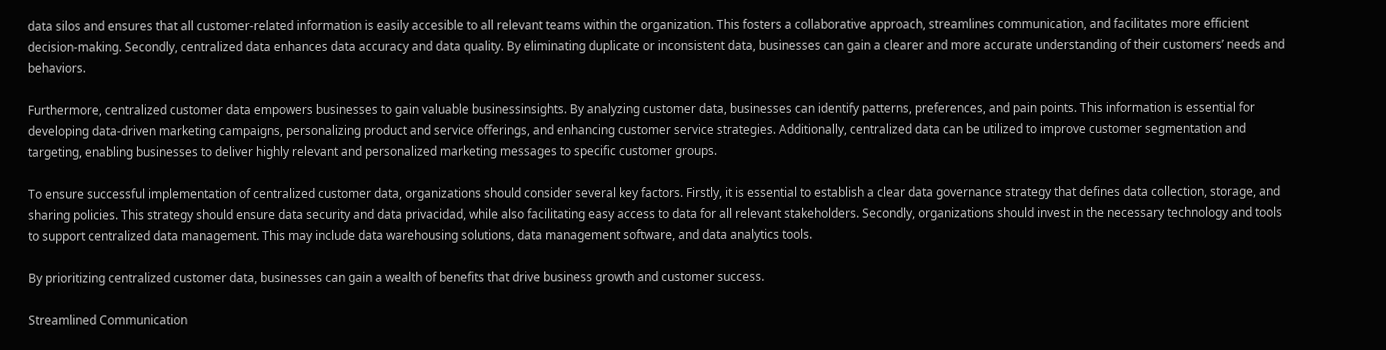data silos and ensures that all customer-related information is easily accesible to all relevant teams within the organization. This fosters a collaborative approach, streamlines communication, and facilitates more efficient decision-making. Secondly, centralized data enhances data accuracy and data quality. By eliminating duplicate or inconsistent data, businesses can gain a clearer and more accurate understanding of their customers’ needs and behaviors.

Furthermore, centralized customer data empowers businesses to gain valuable businessinsights. By analyzing customer data, businesses can identify patterns, preferences, and pain points. This information is essential for developing data-driven marketing campaigns, personalizing product and service offerings, and enhancing customer service strategies. Additionally, centralized data can be utilized to improve customer segmentation and targeting, enabling businesses to deliver highly relevant and personalized marketing messages to specific customer groups.

To ensure successful implementation of centralized customer data, organizations should consider several key factors. Firstly, it is essential to establish a clear data governance strategy that defines data collection, storage, and sharing policies. This strategy should ensure data security and data privacidad, while also facilitating easy access to data for all relevant stakeholders. Secondly, organizations should invest in the necessary technology and tools to support centralized data management. This may include data warehousing solutions, data management software, and data analytics tools.

By prioritizing centralized customer data, businesses can gain a wealth of benefits that drive business growth and customer success.

Streamlined Communication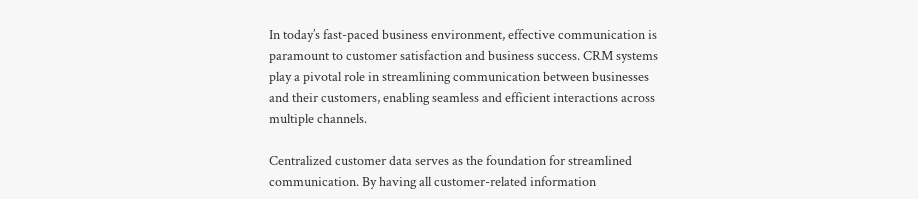In today’s fast-paced business environment, effective communication is paramount to customer satisfaction and business success. CRM systems play a pivotal role in streamlining communication between businesses and their customers, enabling seamless and efficient interactions across multiple channels.

Centralized customer data serves as the foundation for streamlined communication. By having all customer-related information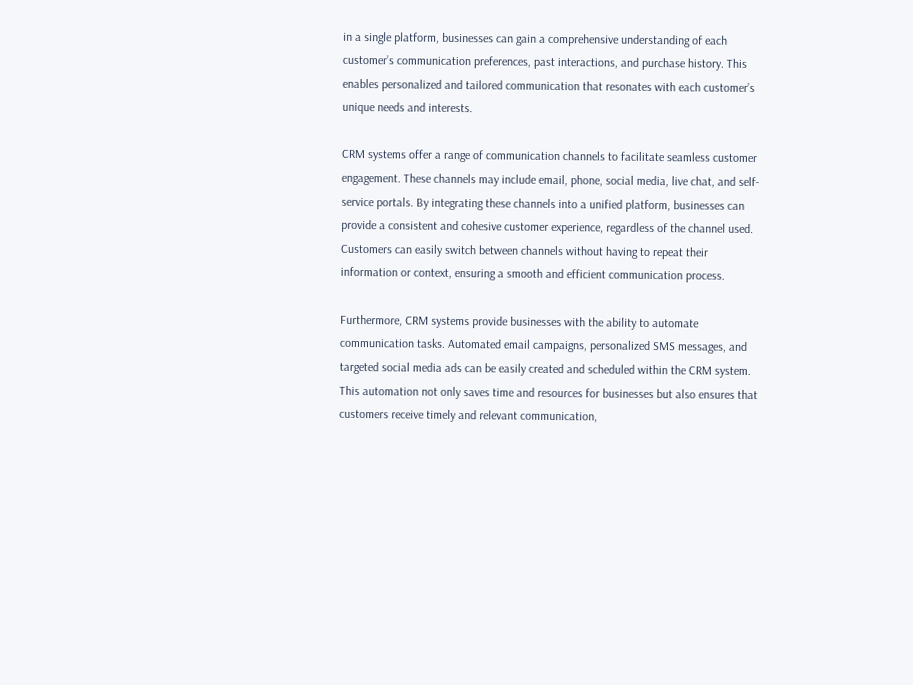in a single platform, businesses can gain a comprehensive understanding of each customer’s communication preferences, past interactions, and purchase history. This enables personalized and tailored communication that resonates with each customer’s unique needs and interests.

CRM systems offer a range of communication channels to facilitate seamless customer engagement. These channels may include email, phone, social media, live chat, and self-service portals. By integrating these channels into a unified platform, businesses can provide a consistent and cohesive customer experience, regardless of the channel used. Customers can easily switch between channels without having to repeat their information or context, ensuring a smooth and efficient communication process.

Furthermore, CRM systems provide businesses with the ability to automate communication tasks. Automated email campaigns, personalized SMS messages, and targeted social media ads can be easily created and scheduled within the CRM system. This automation not only saves time and resources for businesses but also ensures that customers receive timely and relevant communication,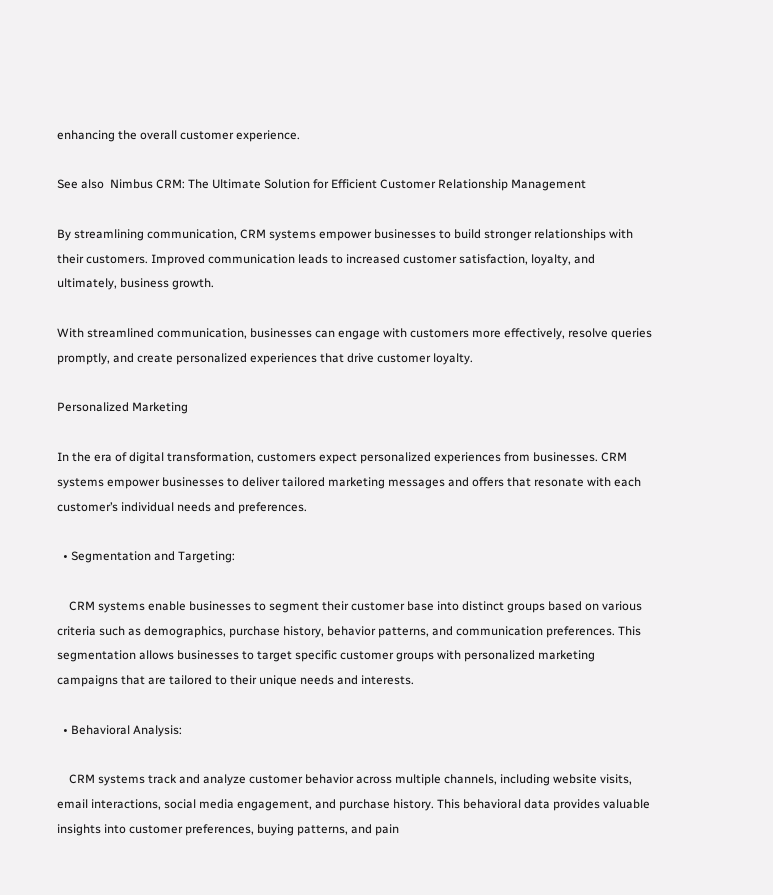enhancing the overall customer experience.

See also  Nimbus CRM: The Ultimate Solution for Efficient Customer Relationship Management

By streamlining communication, CRM systems empower businesses to build stronger relationships with their customers. Improved communication leads to increased customer satisfaction, loyalty, and ultimately, business growth.

With streamlined communication, businesses can engage with customers more effectively, resolve queries promptly, and create personalized experiences that drive customer loyalty.

Personalized Marketing

In the era of digital transformation, customers expect personalized experiences from businesses. CRM systems empower businesses to deliver tailored marketing messages and offers that resonate with each customer’s individual needs and preferences.

  • Segmentation and Targeting:

    CRM systems enable businesses to segment their customer base into distinct groups based on various criteria such as demographics, purchase history, behavior patterns, and communication preferences. This segmentation allows businesses to target specific customer groups with personalized marketing campaigns that are tailored to their unique needs and interests.

  • Behavioral Analysis:

    CRM systems track and analyze customer behavior across multiple channels, including website visits, email interactions, social media engagement, and purchase history. This behavioral data provides valuable insights into customer preferences, buying patterns, and pain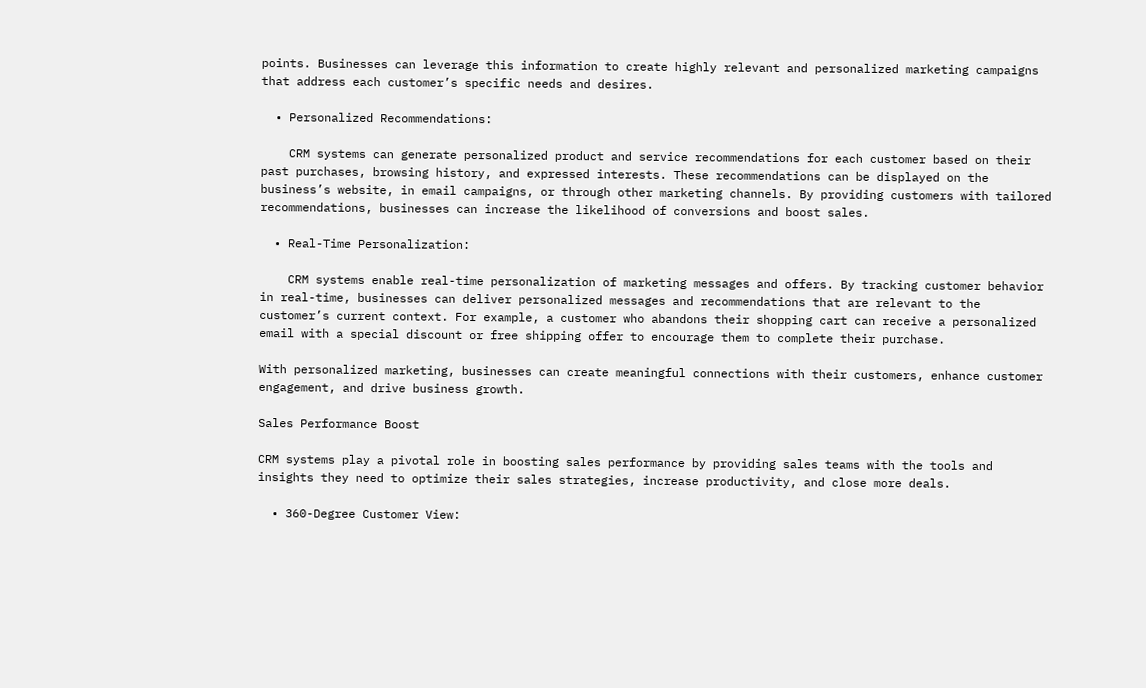points. Businesses can leverage this information to create highly relevant and personalized marketing campaigns that address each customer’s specific needs and desires.

  • Personalized Recommendations:

    CRM systems can generate personalized product and service recommendations for each customer based on their past purchases, browsing history, and expressed interests. These recommendations can be displayed on the business’s website, in email campaigns, or through other marketing channels. By providing customers with tailored recommendations, businesses can increase the likelihood of conversions and boost sales.

  • Real-Time Personalization:

    CRM systems enable real-time personalization of marketing messages and offers. By tracking customer behavior in real-time, businesses can deliver personalized messages and recommendations that are relevant to the customer’s current context. For example, a customer who abandons their shopping cart can receive a personalized email with a special discount or free shipping offer to encourage them to complete their purchase.

With personalized marketing, businesses can create meaningful connections with their customers, enhance customer engagement, and drive business growth.

Sales Performance Boost

CRM systems play a pivotal role in boosting sales performance by providing sales teams with the tools and insights they need to optimize their sales strategies, increase productivity, and close more deals.

  • 360-Degree Customer View: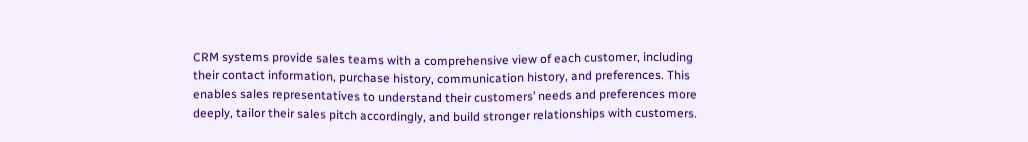CRM systems provide sales teams with a comprehensive view of each customer, including their contact information, purchase history, communication history, and preferences. This enables sales representatives to understand their customers’ needs and preferences more deeply, tailor their sales pitch accordingly, and build stronger relationships with customers.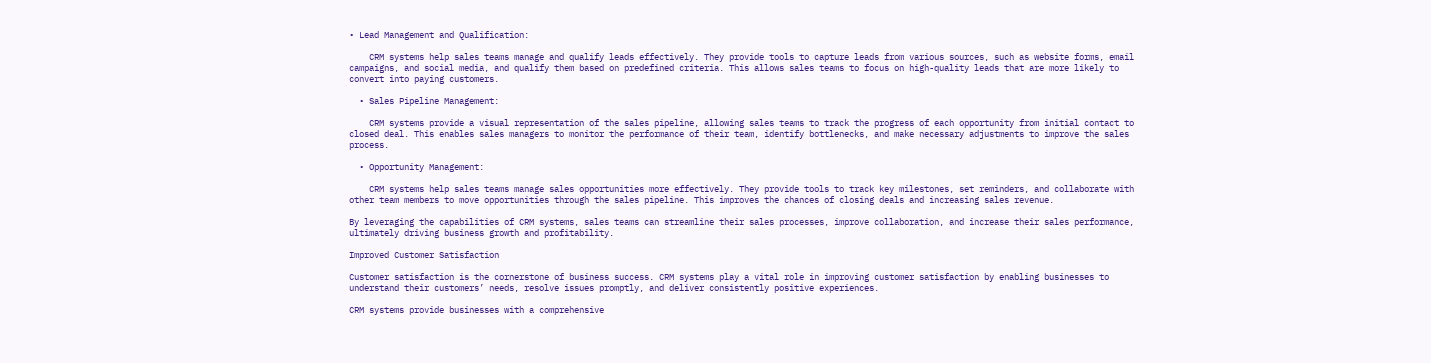• Lead Management and Qualification:

    CRM systems help sales teams manage and qualify leads effectively. They provide tools to capture leads from various sources, such as website forms, email campaigns, and social media, and qualify them based on predefined criteria. This allows sales teams to focus on high-quality leads that are more likely to convert into paying customers.

  • Sales Pipeline Management:

    CRM systems provide a visual representation of the sales pipeline, allowing sales teams to track the progress of each opportunity from initial contact to closed deal. This enables sales managers to monitor the performance of their team, identify bottlenecks, and make necessary adjustments to improve the sales process.

  • Opportunity Management:

    CRM systems help sales teams manage sales opportunities more effectively. They provide tools to track key milestones, set reminders, and collaborate with other team members to move opportunities through the sales pipeline. This improves the chances of closing deals and increasing sales revenue.

By leveraging the capabilities of CRM systems, sales teams can streamline their sales processes, improve collaboration, and increase their sales performance, ultimately driving business growth and profitability.

Improved Customer Satisfaction

Customer satisfaction is the cornerstone of business success. CRM systems play a vital role in improving customer satisfaction by enabling businesses to understand their customers’ needs, resolve issues promptly, and deliver consistently positive experiences.

CRM systems provide businesses with a comprehensive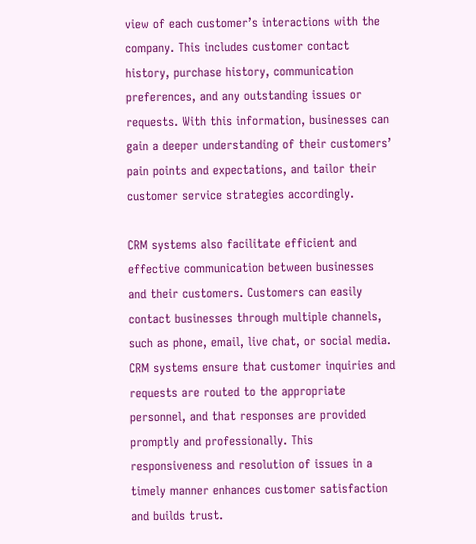view of each customer’s interactions with the company. This includes customer contact history, purchase history, communication preferences, and any outstanding issues or requests. With this information, businesses can gain a deeper understanding of their customers’ pain points and expectations, and tailor their customer service strategies accordingly.

CRM systems also facilitate efficient and effective communication between businesses and their customers. Customers can easily contact businesses through multiple channels, such as phone, email, live chat, or social media. CRM systems ensure that customer inquiries and requests are routed to the appropriate personnel, and that responses are provided promptly and professionally. This responsiveness and resolution of issues in a timely manner enhances customer satisfaction and builds trust.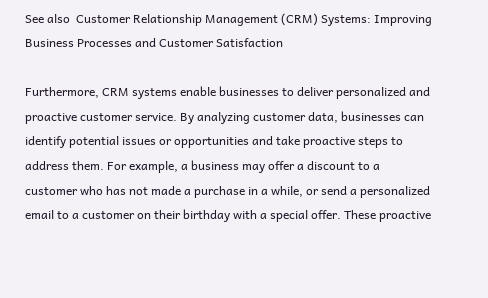See also  Customer Relationship Management (CRM) Systems: Improving Business Processes and Customer Satisfaction

Furthermore, CRM systems enable businesses to deliver personalized and proactive customer service. By analyzing customer data, businesses can identify potential issues or opportunities and take proactive steps to address them. For example, a business may offer a discount to a customer who has not made a purchase in a while, or send a personalized email to a customer on their birthday with a special offer. These proactive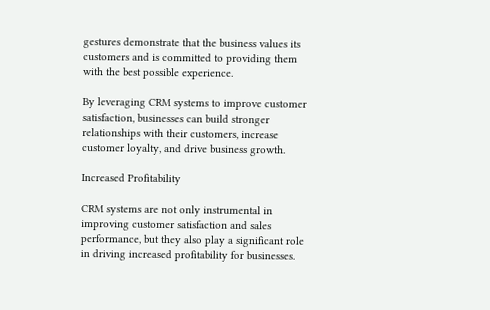gestures demonstrate that the business values its customers and is committed to providing them with the best possible experience.

By leveraging CRM systems to improve customer satisfaction, businesses can build stronger relationships with their customers, increase customer loyalty, and drive business growth.

Increased Profitability

CRM systems are not only instrumental in improving customer satisfaction and sales performance, but they also play a significant role in driving increased profitability for businesses.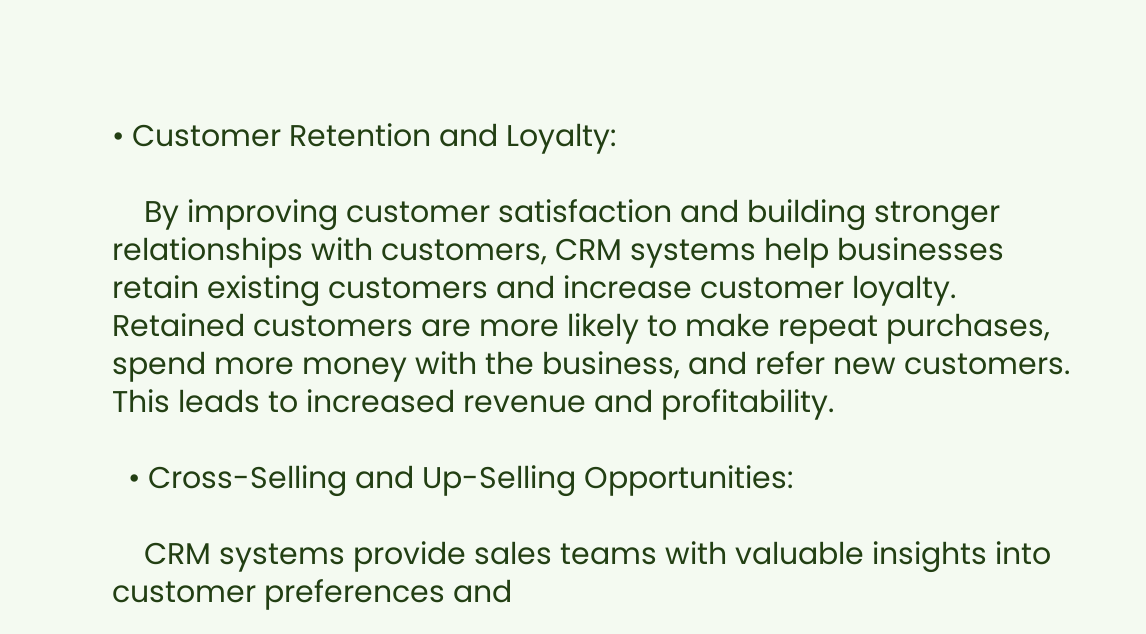• Customer Retention and Loyalty:

    By improving customer satisfaction and building stronger relationships with customers, CRM systems help businesses retain existing customers and increase customer loyalty. Retained customers are more likely to make repeat purchases, spend more money with the business, and refer new customers. This leads to increased revenue and profitability.

  • Cross-Selling and Up-Selling Opportunities:

    CRM systems provide sales teams with valuable insights into customer preferences and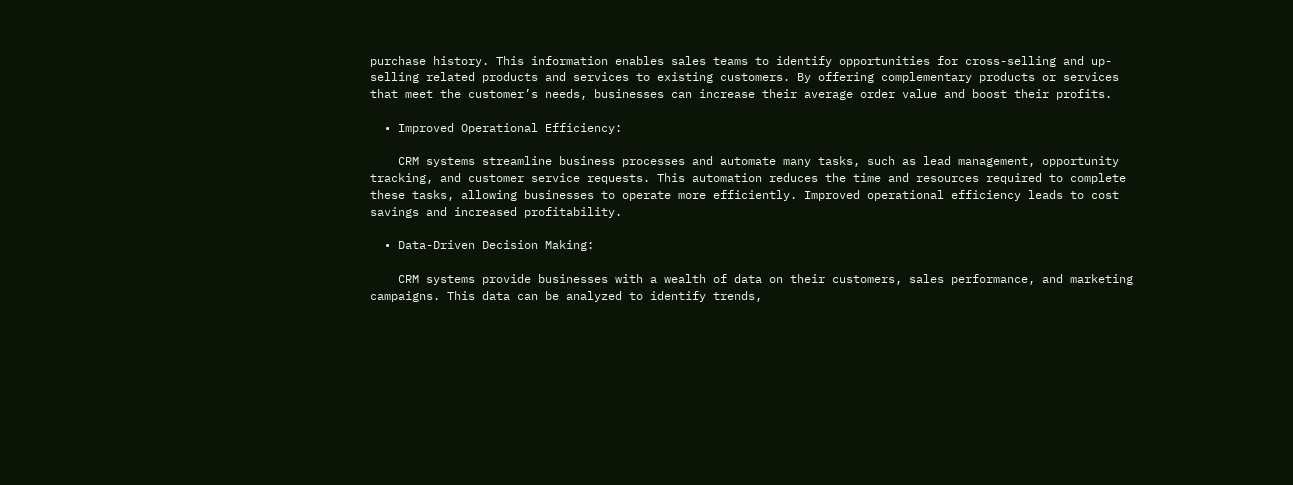purchase history. This information enables sales teams to identify opportunities for cross-selling and up-selling related products and services to existing customers. By offering complementary products or services that meet the customer’s needs, businesses can increase their average order value and boost their profits.

  • Improved Operational Efficiency:

    CRM systems streamline business processes and automate many tasks, such as lead management, opportunity tracking, and customer service requests. This automation reduces the time and resources required to complete these tasks, allowing businesses to operate more efficiently. Improved operational efficiency leads to cost savings and increased profitability.

  • Data-Driven Decision Making:

    CRM systems provide businesses with a wealth of data on their customers, sales performance, and marketing campaigns. This data can be analyzed to identify trends,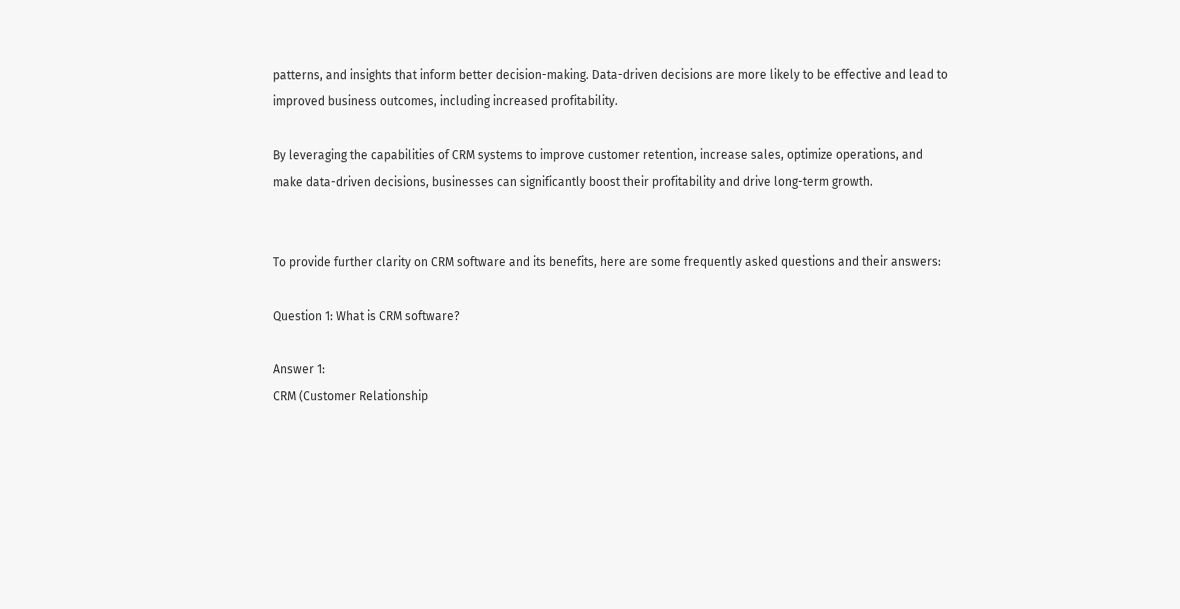patterns, and insights that inform better decision-making. Data-driven decisions are more likely to be effective and lead to improved business outcomes, including increased profitability.

By leveraging the capabilities of CRM systems to improve customer retention, increase sales, optimize operations, and make data-driven decisions, businesses can significantly boost their profitability and drive long-term growth.


To provide further clarity on CRM software and its benefits, here are some frequently asked questions and their answers:

Question 1: What is CRM software?

Answer 1:
CRM (Customer Relationship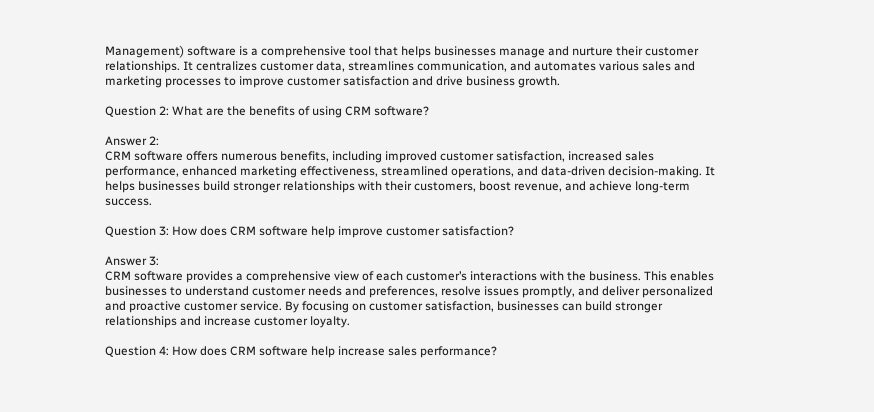Management) software is a comprehensive tool that helps businesses manage and nurture their customer relationships. It centralizes customer data, streamlines communication, and automates various sales and marketing processes to improve customer satisfaction and drive business growth.

Question 2: What are the benefits of using CRM software?

Answer 2:
CRM software offers numerous benefits, including improved customer satisfaction, increased sales performance, enhanced marketing effectiveness, streamlined operations, and data-driven decision-making. It helps businesses build stronger relationships with their customers, boost revenue, and achieve long-term success.

Question 3: How does CRM software help improve customer satisfaction?

Answer 3:
CRM software provides a comprehensive view of each customer’s interactions with the business. This enables businesses to understand customer needs and preferences, resolve issues promptly, and deliver personalized and proactive customer service. By focusing on customer satisfaction, businesses can build stronger relationships and increase customer loyalty.

Question 4: How does CRM software help increase sales performance?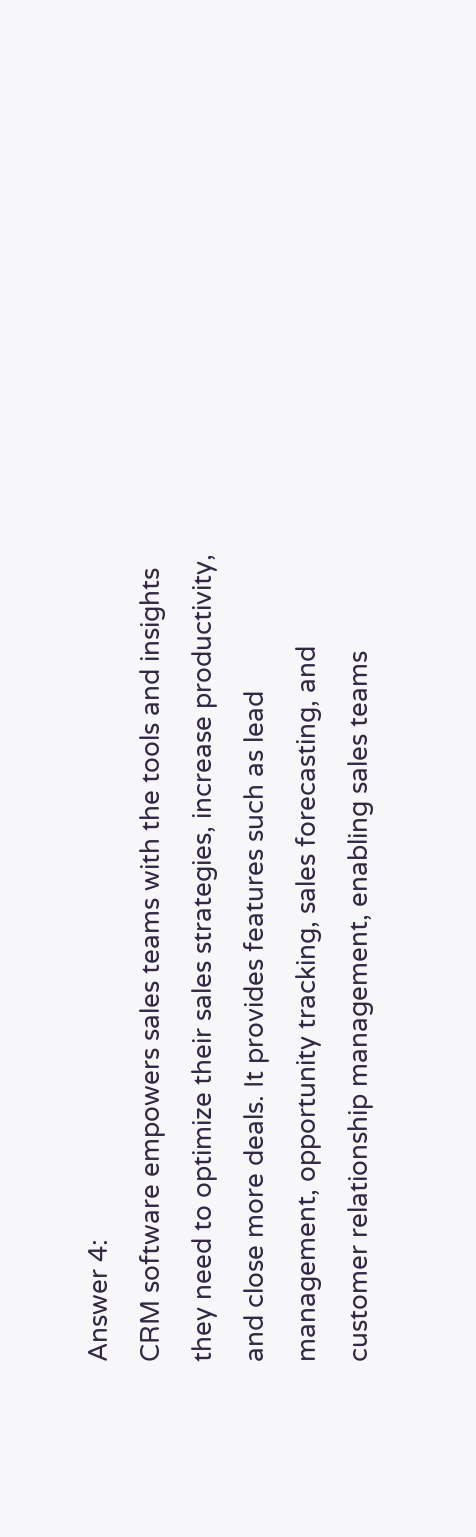Answer 4:
CRM software empowers sales teams with the tools and insights they need to optimize their sales strategies, increase productivity, and close more deals. It provides features such as lead management, opportunity tracking, sales forecasting, and customer relationship management, enabling sales teams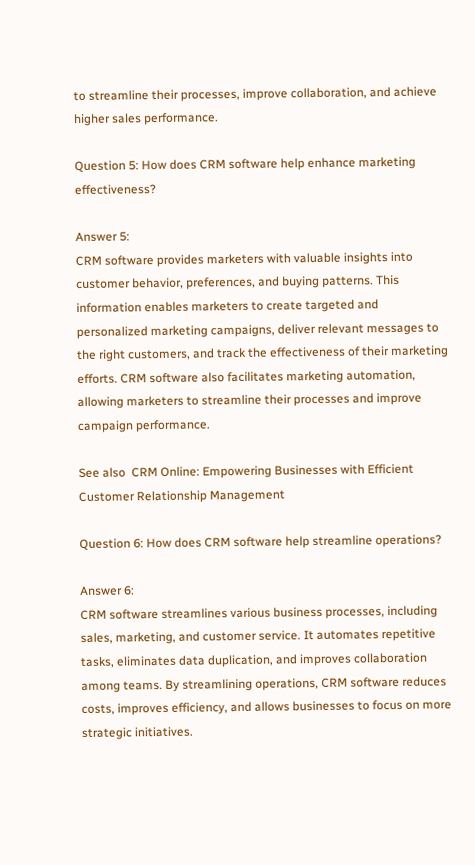to streamline their processes, improve collaboration, and achieve higher sales performance.

Question 5: How does CRM software help enhance marketing effectiveness?

Answer 5:
CRM software provides marketers with valuable insights into customer behavior, preferences, and buying patterns. This information enables marketers to create targeted and personalized marketing campaigns, deliver relevant messages to the right customers, and track the effectiveness of their marketing efforts. CRM software also facilitates marketing automation, allowing marketers to streamline their processes and improve campaign performance.

See also  CRM Online: Empowering Businesses with Efficient Customer Relationship Management

Question 6: How does CRM software help streamline operations?

Answer 6:
CRM software streamlines various business processes, including sales, marketing, and customer service. It automates repetitive tasks, eliminates data duplication, and improves collaboration among teams. By streamlining operations, CRM software reduces costs, improves efficiency, and allows businesses to focus on more strategic initiatives.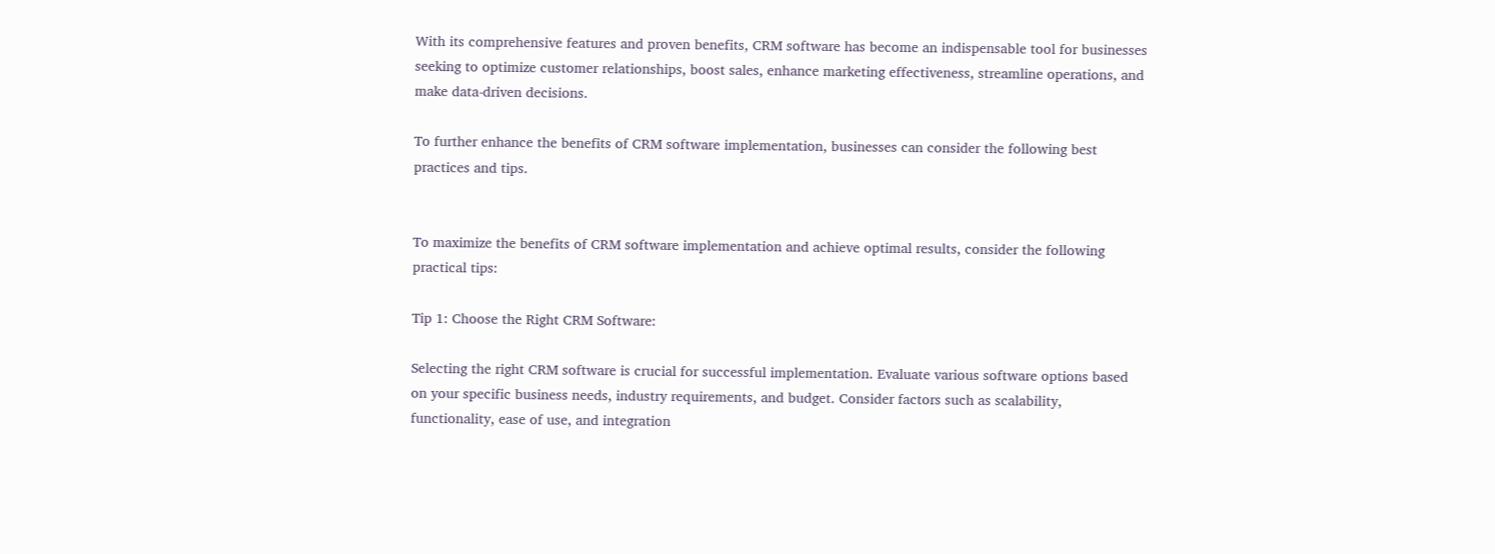With its comprehensive features and proven benefits, CRM software has become an indispensable tool for businesses seeking to optimize customer relationships, boost sales, enhance marketing effectiveness, streamline operations, and make data-driven decisions.

To further enhance the benefits of CRM software implementation, businesses can consider the following best practices and tips.


To maximize the benefits of CRM software implementation and achieve optimal results, consider the following practical tips:

Tip 1: Choose the Right CRM Software:

Selecting the right CRM software is crucial for successful implementation. Evaluate various software options based on your specific business needs, industry requirements, and budget. Consider factors such as scalability, functionality, ease of use, and integration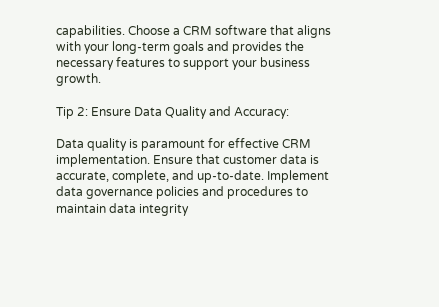capabilities. Choose a CRM software that aligns with your long-term goals and provides the necessary features to support your business growth.

Tip 2: Ensure Data Quality and Accuracy:

Data quality is paramount for effective CRM implementation. Ensure that customer data is accurate, complete, and up-to-date. Implement data governance policies and procedures to maintain data integrity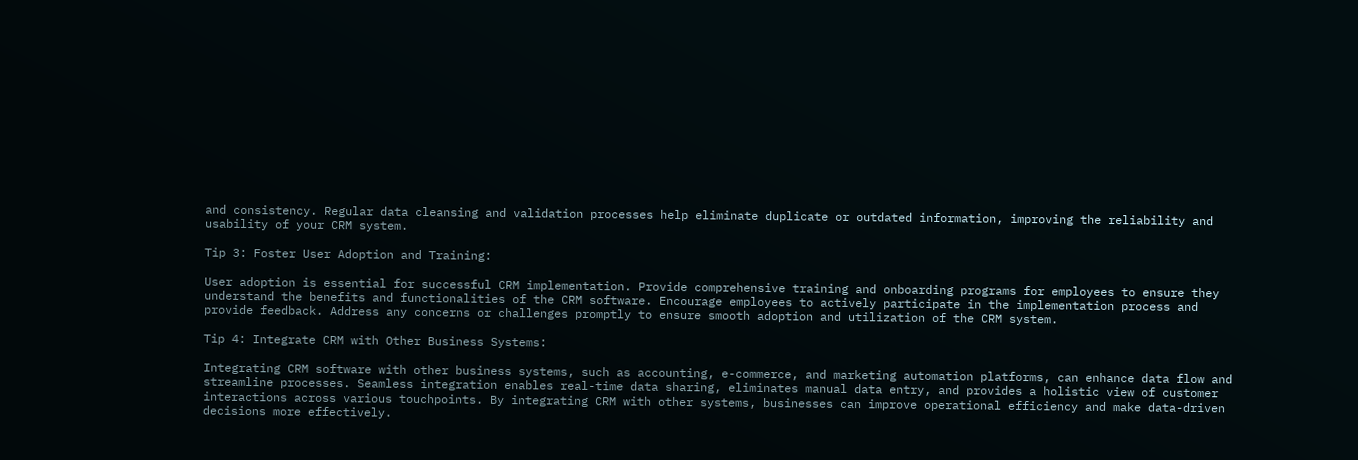and consistency. Regular data cleansing and validation processes help eliminate duplicate or outdated information, improving the reliability and usability of your CRM system.

Tip 3: Foster User Adoption and Training:

User adoption is essential for successful CRM implementation. Provide comprehensive training and onboarding programs for employees to ensure they understand the benefits and functionalities of the CRM software. Encourage employees to actively participate in the implementation process and provide feedback. Address any concerns or challenges promptly to ensure smooth adoption and utilization of the CRM system.

Tip 4: Integrate CRM with Other Business Systems:

Integrating CRM software with other business systems, such as accounting, e-commerce, and marketing automation platforms, can enhance data flow and streamline processes. Seamless integration enables real-time data sharing, eliminates manual data entry, and provides a holistic view of customer interactions across various touchpoints. By integrating CRM with other systems, businesses can improve operational efficiency and make data-driven decisions more effectively.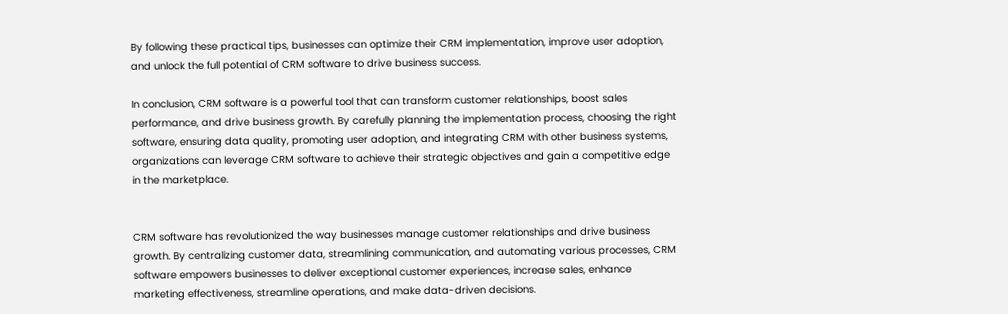By following these practical tips, businesses can optimize their CRM implementation, improve user adoption, and unlock the full potential of CRM software to drive business success.

In conclusion, CRM software is a powerful tool that can transform customer relationships, boost sales performance, and drive business growth. By carefully planning the implementation process, choosing the right software, ensuring data quality, promoting user adoption, and integrating CRM with other business systems, organizations can leverage CRM software to achieve their strategic objectives and gain a competitive edge in the marketplace.


CRM software has revolutionized the way businesses manage customer relationships and drive business growth. By centralizing customer data, streamlining communication, and automating various processes, CRM software empowers businesses to deliver exceptional customer experiences, increase sales, enhance marketing effectiveness, streamline operations, and make data-driven decisions.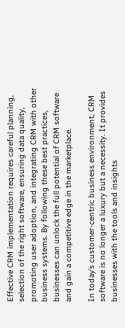Effective CRM implementation requires careful planning, selection of the right software, ensuring data quality, promoting user adoption, and integrating CRM with other business systems. By following these best practices, businesses can unlock the full potential of CRM software and gain a competitive edge in the marketplace.

In today’s customer-centric business environment, CRM software is no longer a luxury but a necessity. It provides businesses with the tools and insights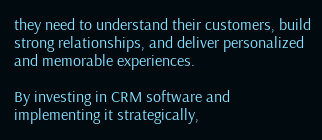they need to understand their customers, build strong relationships, and deliver personalized and memorable experiences.

By investing in CRM software and implementing it strategically,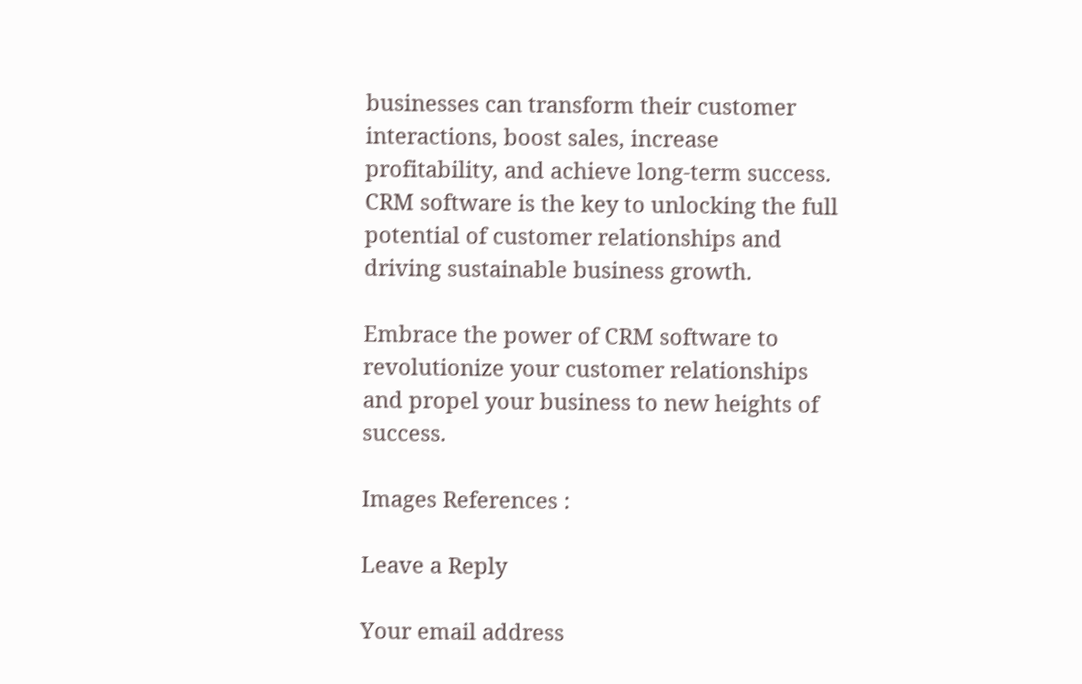businesses can transform their customer interactions, boost sales, increase profitability, and achieve long-term success. CRM software is the key to unlocking the full potential of customer relationships and driving sustainable business growth.

Embrace the power of CRM software to revolutionize your customer relationships and propel your business to new heights of success.

Images References :

Leave a Reply

Your email address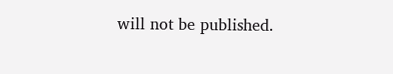will not be published.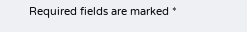Required fields are marked *